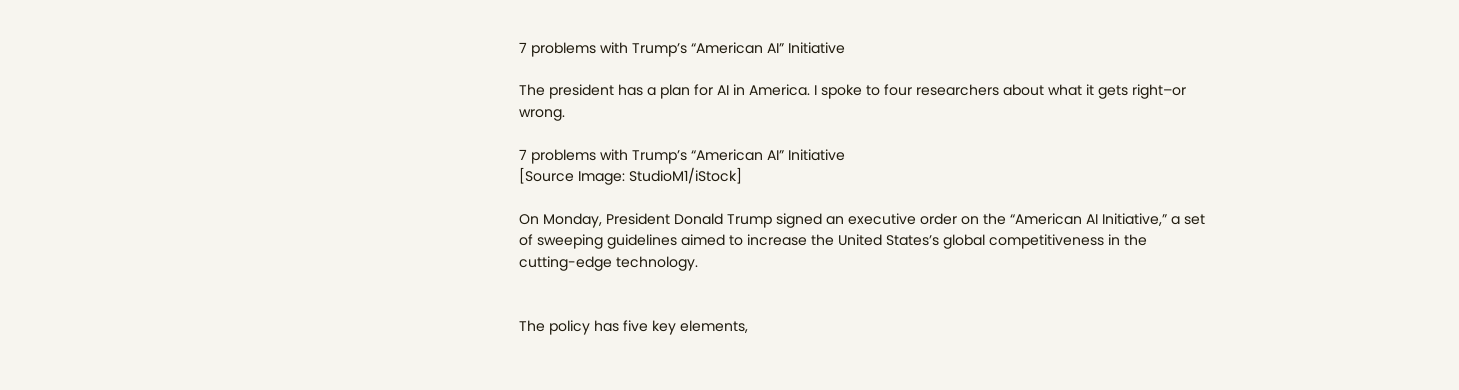7 problems with Trump’s “American AI” Initiative

The president has a plan for AI in America. I spoke to four researchers about what it gets right–or wrong.

7 problems with Trump’s “American AI” Initiative
[Source Image: StudioM1/iStock]

On Monday, President Donald Trump signed an executive order on the “American AI Initiative,” a set of sweeping guidelines aimed to increase the United States’s global competitiveness in the cutting-edge technology.


The policy has five key elements,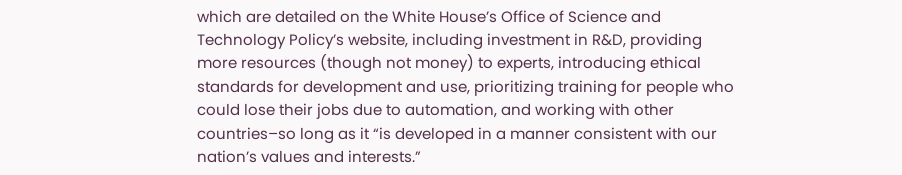which are detailed on the White House’s Office of Science and Technology Policy’s website, including investment in R&D, providing more resources (though not money) to experts, introducing ethical standards for development and use, prioritizing training for people who could lose their jobs due to automation, and working with other countries–so long as it “is developed in a manner consistent with our nation’s values and interests.”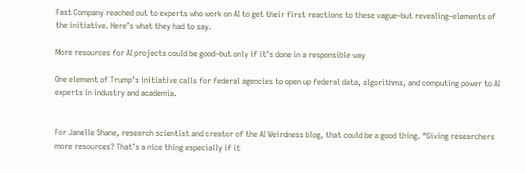Fast Company reached out to experts who work on AI to get their first reactions to these vague–but revealing–elements of the initiative. Here’s what they had to say.

More resources for AI projects could be good–but only if it’s done in a responsible way

One element of Trump’s initiative calls for federal agencies to open up federal data, algorithms, and computing power to AI experts in industry and academia.


For Janelle Shane, research scientist and creator of the AI Weirdness blog, that could be a good thing. “Giving researchers more resources? That’s a nice thing especially if it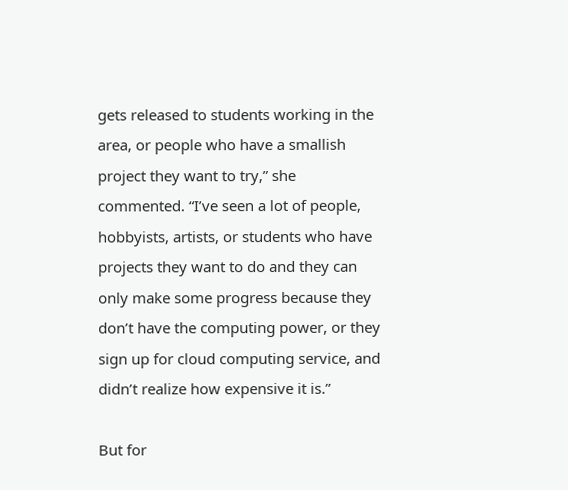gets released to students working in the area, or people who have a smallish project they want to try,” she commented. “I’ve seen a lot of people, hobbyists, artists, or students who have projects they want to do and they can only make some progress because they don’t have the computing power, or they sign up for cloud computing service, and didn’t realize how expensive it is.”

But for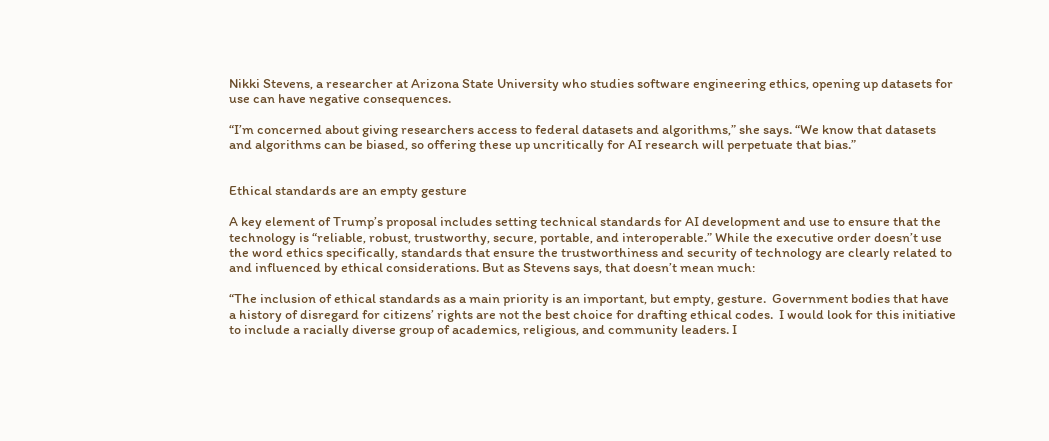Nikki Stevens, a researcher at Arizona State University who studies software engineering ethics, opening up datasets for use can have negative consequences.

“I’m concerned about giving researchers access to federal datasets and algorithms,” she says. “We know that datasets and algorithms can be biased, so offering these up uncritically for AI research will perpetuate that bias.”


Ethical standards are an empty gesture

A key element of Trump’s proposal includes setting technical standards for AI development and use to ensure that the technology is “reliable, robust, trustworthy, secure, portable, and interoperable.” While the executive order doesn’t use the word ethics specifically, standards that ensure the trustworthiness and security of technology are clearly related to and influenced by ethical considerations. But as Stevens says, that doesn’t mean much:

“The inclusion of ethical standards as a main priority is an important, but empty, gesture.  Government bodies that have a history of disregard for citizens’ rights are not the best choice for drafting ethical codes.  I would look for this initiative to include a racially diverse group of academics, religious, and community leaders. I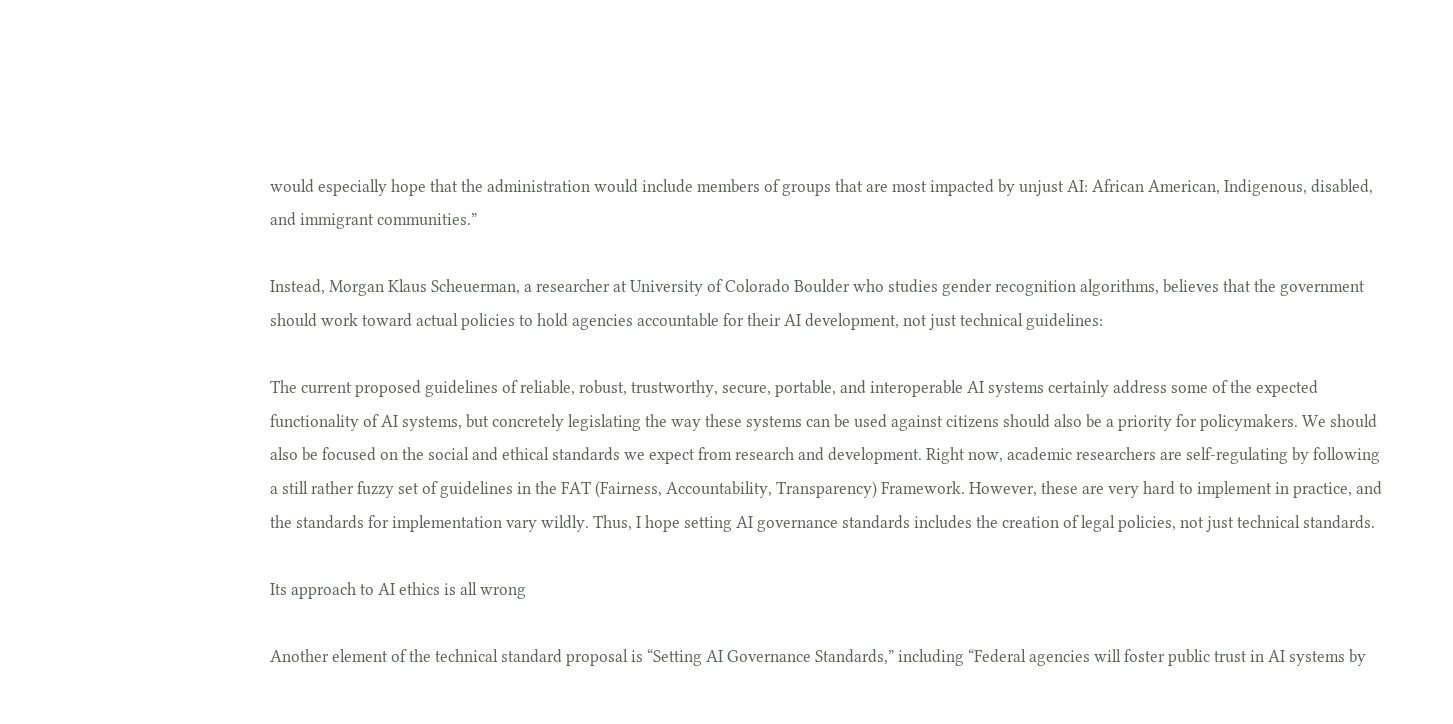would especially hope that the administration would include members of groups that are most impacted by unjust AI: African American, Indigenous, disabled, and immigrant communities.”

Instead, Morgan Klaus Scheuerman, a researcher at University of Colorado Boulder who studies gender recognition algorithms, believes that the government should work toward actual policies to hold agencies accountable for their AI development, not just technical guidelines:

The current proposed guidelines of reliable, robust, trustworthy, secure, portable, and interoperable AI systems certainly address some of the expected functionality of AI systems, but concretely legislating the way these systems can be used against citizens should also be a priority for policymakers. We should also be focused on the social and ethical standards we expect from research and development. Right now, academic researchers are self-regulating by following a still rather fuzzy set of guidelines in the FAT (Fairness, Accountability, Transparency) Framework. However, these are very hard to implement in practice, and the standards for implementation vary wildly. Thus, I hope setting AI governance standards includes the creation of legal policies, not just technical standards.

Its approach to AI ethics is all wrong

Another element of the technical standard proposal is “Setting AI Governance Standards,” including “Federal agencies will foster public trust in AI systems by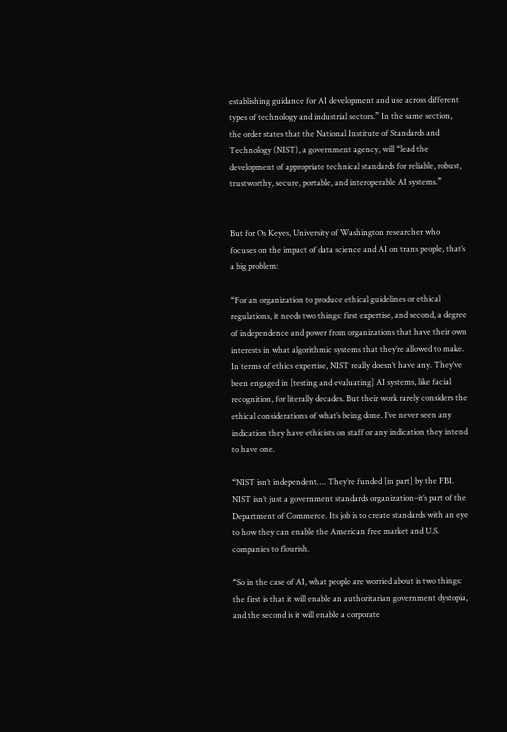establishing guidance for AI development and use across different types of technology and industrial sectors.” In the same section, the order states that the National Institute of Standards and Technology (NIST), a government agency, will “lead the development of appropriate technical standards for reliable, robust, trustworthy, secure, portable, and interoperable AI systems.”


But for Os Keyes, University of Washington researcher who focuses on the impact of data science and AI on trans people, that’s a big problem:

“For an organization to produce ethical guidelines or ethical regulations, it needs two things: first expertise, and second, a degree of independence and power from organizations that have their own interests in what algorithmic systems that they’re allowed to make. In terms of ethics expertise, NIST really doesn’t have any. They’ve been engaged in [testing and evaluating] AI systems, like facial recognition, for literally decades. But their work rarely considers the ethical considerations of what’s being done. I’ve never seen any indication they have ethicists on staff or any indication they intend to have one.

“NIST isn’t independent…. They’re funded [in part] by the FBI. NIST isn’t just a government standards organization–it’s part of the Department of Commerce. Its job is to create standards with an eye to how they can enable the American free market and U.S. companies to flourish.

“So in the case of AI, what people are worried about is two things: the first is that it will enable an authoritarian government dystopia, and the second is it will enable a corporate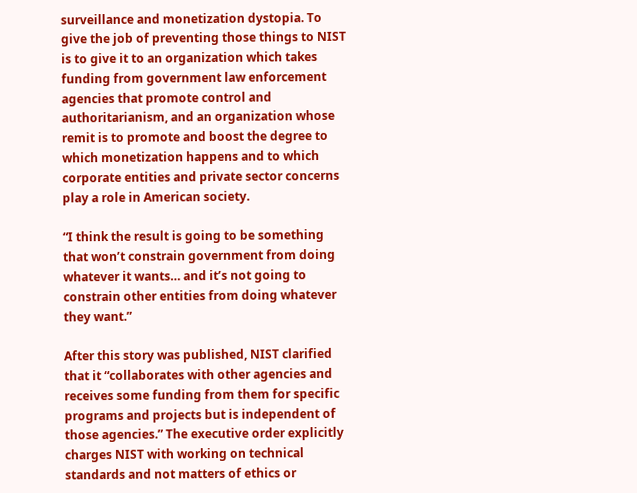surveillance and monetization dystopia. To give the job of preventing those things to NIST is to give it to an organization which takes funding from government law enforcement agencies that promote control and authoritarianism, and an organization whose remit is to promote and boost the degree to which monetization happens and to which corporate entities and private sector concerns play a role in American society.

“I think the result is going to be something that won’t constrain government from doing whatever it wants… and it’s not going to constrain other entities from doing whatever they want.”

After this story was published, NIST clarified that it “collaborates with other agencies and receives some funding from them for specific programs and projects but is independent of those agencies.” The executive order explicitly charges NIST with working on technical standards and not matters of ethics or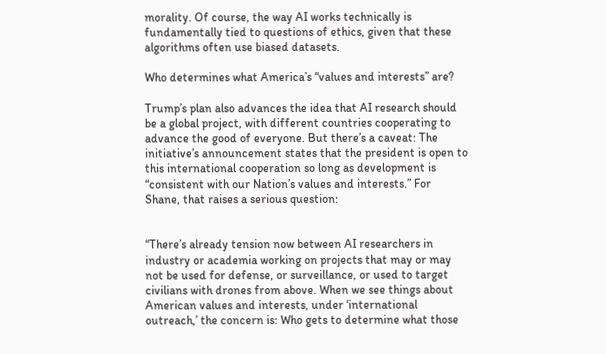morality. Of course, the way AI works technically is fundamentally tied to questions of ethics, given that these algorithms often use biased datasets.

Who determines what America’s “values and interests” are?

Trump’s plan also advances the idea that AI research should be a global project, with different countries cooperating to advance the good of everyone. But there’s a caveat: The initiative’s announcement states that the president is open to this international cooperation so long as development is “consistent with our Nation’s values and interests.” For Shane, that raises a serious question:


“There’s already tension now between AI researchers in industry or academia working on projects that may or may not be used for defense, or surveillance, or used to target civilians with drones from above. When we see things about American values and interests, under ‘international outreach,’ the concern is: Who gets to determine what those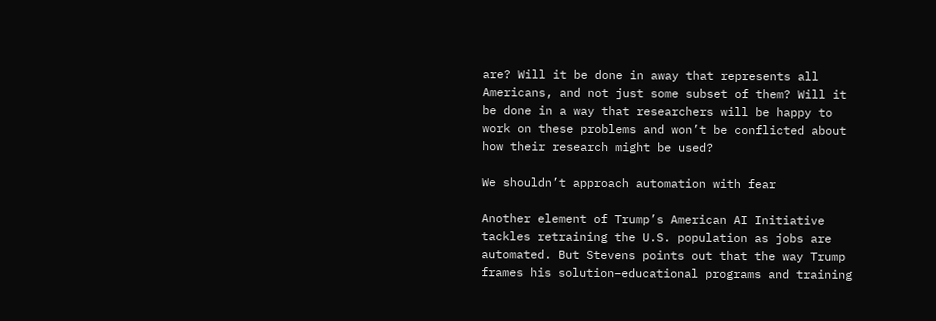are? Will it be done in away that represents all Americans, and not just some subset of them? Will it be done in a way that researchers will be happy to work on these problems and won’t be conflicted about how their research might be used?

We shouldn’t approach automation with fear

Another element of Trump’s American AI Initiative tackles retraining the U.S. population as jobs are automated. But Stevens points out that the way Trump frames his solution–educational programs and training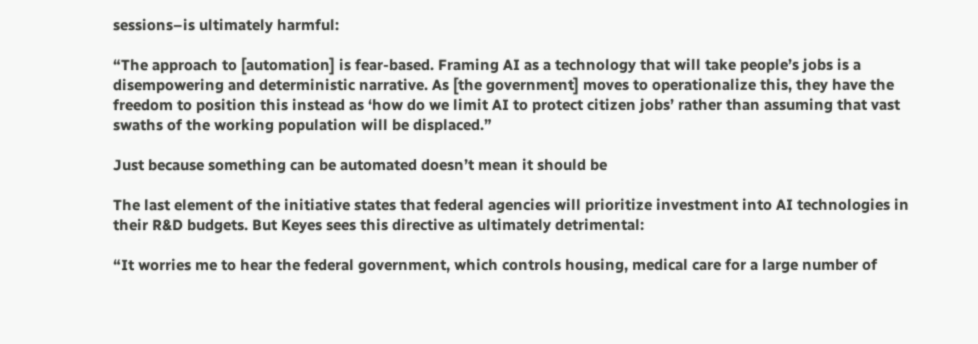sessions–is ultimately harmful:

“The approach to [automation] is fear-based. Framing AI as a technology that will take people’s jobs is a disempowering and deterministic narrative. As [the government] moves to operationalize this, they have the freedom to position this instead as ‘how do we limit AI to protect citizen jobs’ rather than assuming that vast swaths of the working population will be displaced.”

Just because something can be automated doesn’t mean it should be

The last element of the initiative states that federal agencies will prioritize investment into AI technologies in their R&D budgets. But Keyes sees this directive as ultimately detrimental:

“It worries me to hear the federal government, which controls housing, medical care for a large number of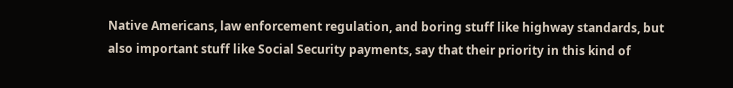Native Americans, law enforcement regulation, and boring stuff like highway standards, but also important stuff like Social Security payments, say that their priority in this kind of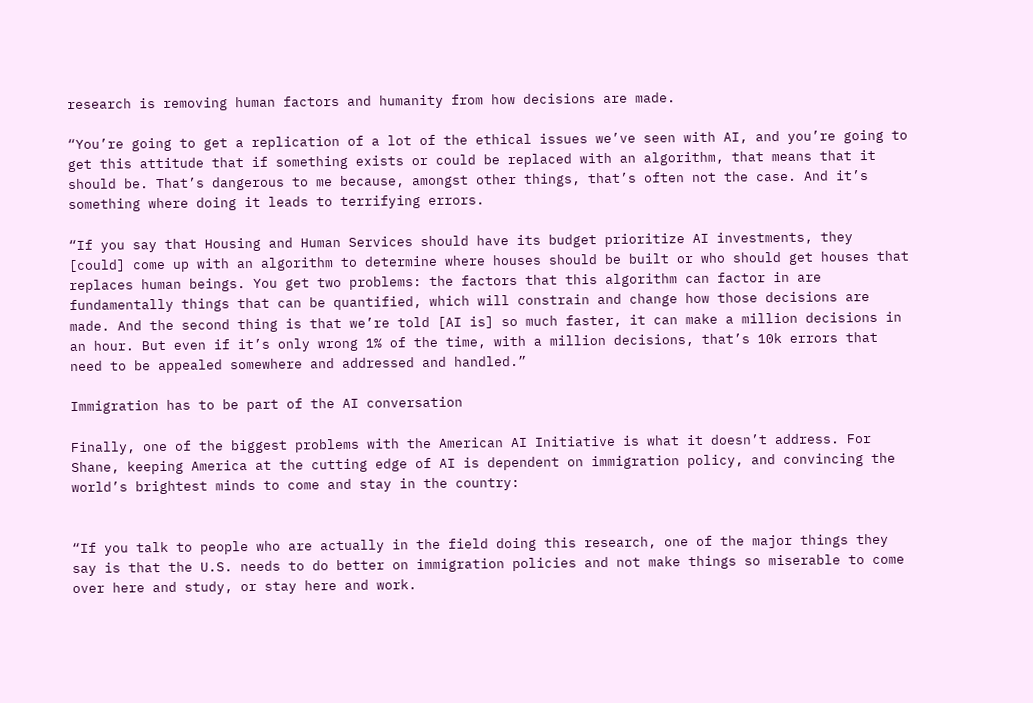research is removing human factors and humanity from how decisions are made.

“You’re going to get a replication of a lot of the ethical issues we’ve seen with AI, and you’re going to get this attitude that if something exists or could be replaced with an algorithm, that means that it should be. That’s dangerous to me because, amongst other things, that’s often not the case. And it’s something where doing it leads to terrifying errors.

“If you say that Housing and Human Services should have its budget prioritize AI investments, they [could] come up with an algorithm to determine where houses should be built or who should get houses that replaces human beings. You get two problems: the factors that this algorithm can factor in are fundamentally things that can be quantified, which will constrain and change how those decisions are made. And the second thing is that we’re told [AI is] so much faster, it can make a million decisions in an hour. But even if it’s only wrong 1% of the time, with a million decisions, that’s 10k errors that need to be appealed somewhere and addressed and handled.”

Immigration has to be part of the AI conversation

Finally, one of the biggest problems with the American AI Initiative is what it doesn’t address. For Shane, keeping America at the cutting edge of AI is dependent on immigration policy, and convincing the world’s brightest minds to come and stay in the country:


“If you talk to people who are actually in the field doing this research, one of the major things they say is that the U.S. needs to do better on immigration policies and not make things so miserable to come over here and study, or stay here and work.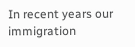In recent years our immigration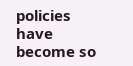policies have become so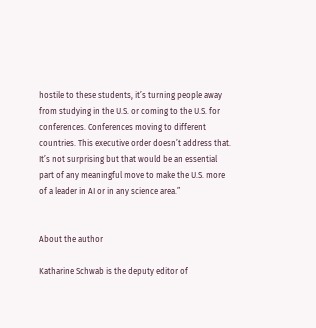hostile to these students, it’s turning people away from studying in the U.S. or coming to the U.S. for conferences. Conferences moving to different countries. This executive order doesn’t address that. It’s not surprising but that would be an essential part of any meaningful move to make the U.S. more of a leader in AI or in any science area.”


About the author

Katharine Schwab is the deputy editor of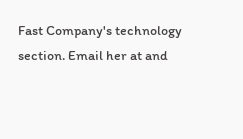Fast Company's technology section. Email her at and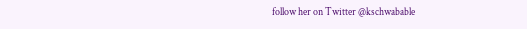follow her on Twitter @kschwabable